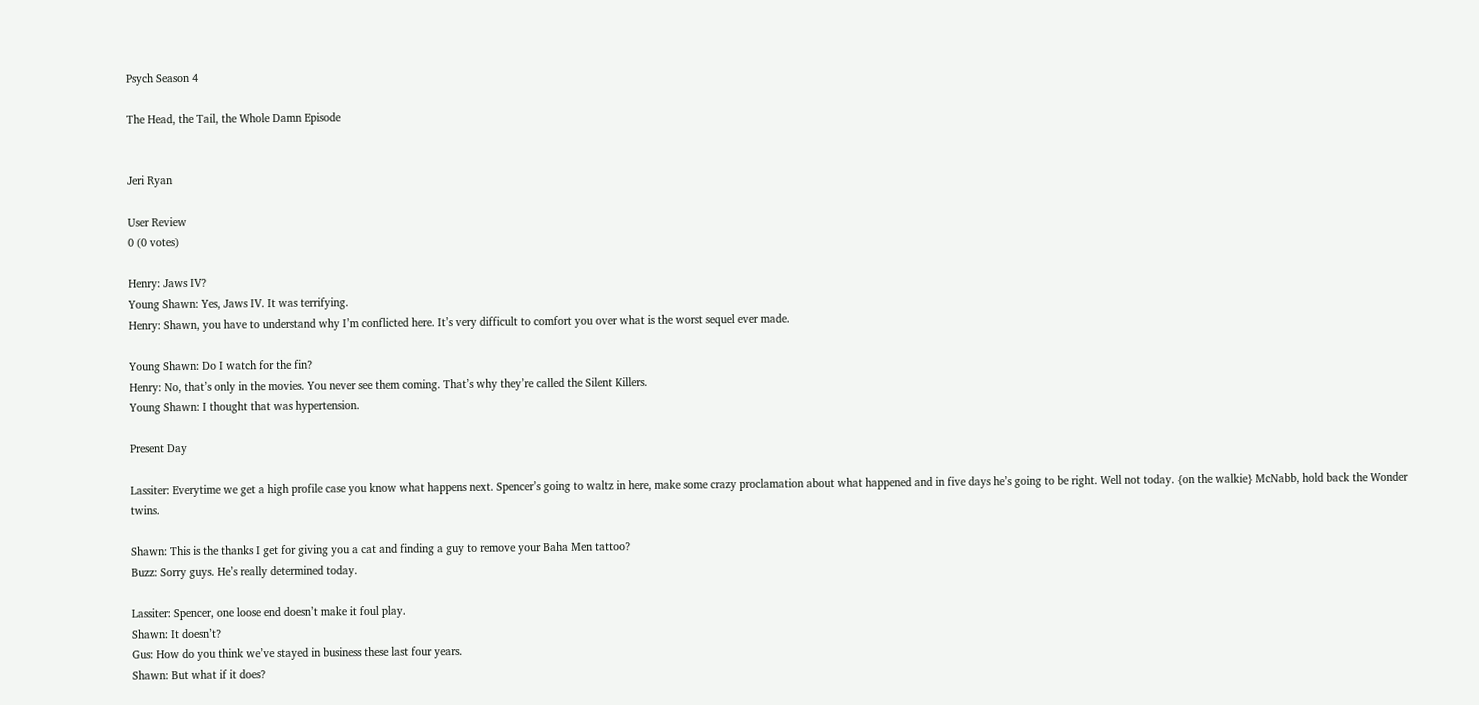Psych Season 4

The Head, the Tail, the Whole Damn Episode


Jeri Ryan

User Review
0 (0 votes)

Henry: Jaws IV?
Young Shawn: Yes, Jaws IV. It was terrifying.
Henry: Shawn, you have to understand why I’m conflicted here. It’s very difficult to comfort you over what is the worst sequel ever made.

Young Shawn: Do I watch for the fin?
Henry: No, that’s only in the movies. You never see them coming. That’s why they’re called the Silent Killers.
Young Shawn: I thought that was hypertension.

Present Day

Lassiter: Everytime we get a high profile case you know what happens next. Spencer’s going to waltz in here, make some crazy proclamation about what happened and in five days he’s going to be right. Well not today. {on the walkie} McNabb, hold back the Wonder twins.

Shawn: This is the thanks I get for giving you a cat and finding a guy to remove your Baha Men tattoo?
Buzz: Sorry guys. He’s really determined today.

Lassiter: Spencer, one loose end doesn’t make it foul play.
Shawn: It doesn’t?
Gus: How do you think we’ve stayed in business these last four years.
Shawn: But what if it does?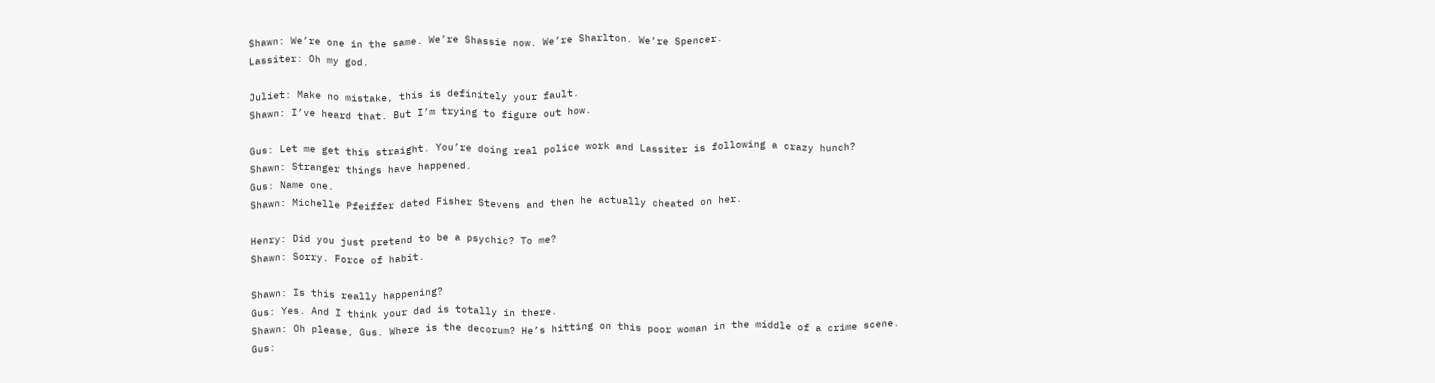Shawn: We’re one in the same. We’re Shassie now. We’re Sharlton. We’re Spencer.
Lassiter: Oh my god.

Juliet: Make no mistake, this is definitely your fault.
Shawn: I’ve heard that. But I’m trying to figure out how.

Gus: Let me get this straight. You’re doing real police work and Lassiter is following a crazy hunch?
Shawn: Stranger things have happened.
Gus: Name one.
Shawn: Michelle Pfeiffer dated Fisher Stevens and then he actually cheated on her.

Henry: Did you just pretend to be a psychic? To me?
Shawn: Sorry. Force of habit.

Shawn: Is this really happening?
Gus: Yes. And I think your dad is totally in there.
Shawn: Oh please, Gus. Where is the decorum? He’s hitting on this poor woman in the middle of a crime scene.
Gus: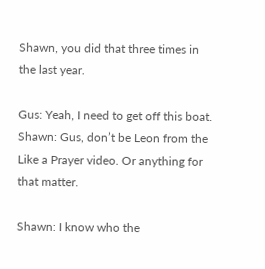Shawn, you did that three times in the last year.

Gus: Yeah, I need to get off this boat.
Shawn: Gus, don’t be Leon from the Like a Prayer video. Or anything for that matter.

Shawn: I know who the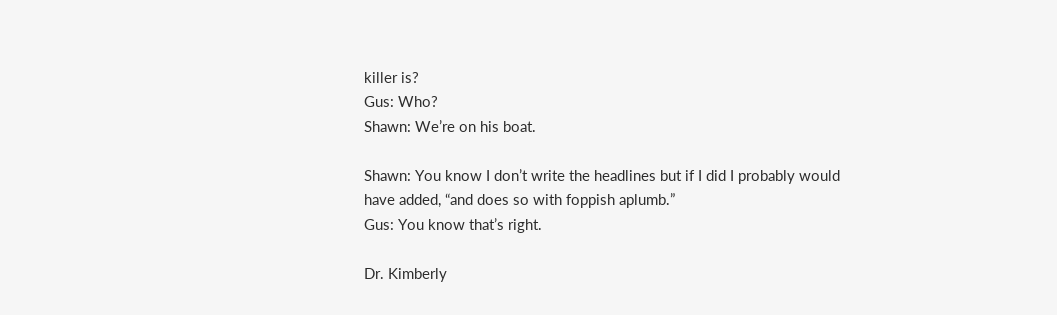killer is?
Gus: Who?
Shawn: We’re on his boat.

Shawn: You know I don’t write the headlines but if I did I probably would have added, “and does so with foppish aplumb.”
Gus: You know that’s right.

Dr. Kimberly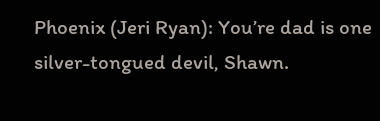Phoenix (Jeri Ryan): You’re dad is one silver-tongued devil, Shawn.